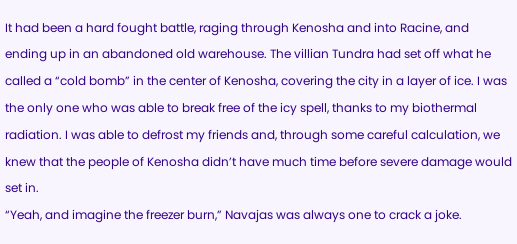It had been a hard fought battle, raging through Kenosha and into Racine, and ending up in an abandoned old warehouse. The villian Tundra had set off what he called a “cold bomb” in the center of Kenosha, covering the city in a layer of ice. I was the only one who was able to break free of the icy spell, thanks to my biothermal radiation. I was able to defrost my friends and, through some careful calculation, we knew that the people of Kenosha didn’t have much time before severe damage would set in.
“Yeah, and imagine the freezer burn,” Navajas was always one to crack a joke.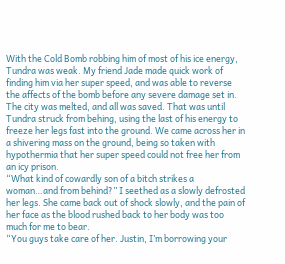With the Cold Bomb robbing him of most of his ice energy, Tundra was weak. My friend Jade made quick work of finding him via her super speed, and was able to reverse the affects of the bomb before any severe damage set in. The city was melted, and all was saved. That was until Tundra struck from behing, using the last of his energy to freeze her legs fast into the ground. We came across her in a shivering mass on the ground, being so taken with hypothermia that her super speed could not free her from an icy prison.
“What kind of cowardly son of a bitch strikes a woman…and from behind?” I seethed as a slowly defrosted her legs. She came back out of shock slowly, and the pain of her face as the blood rushed back to her body was too much for me to bear.
“You guys take care of her. Justin, I’m borrowing your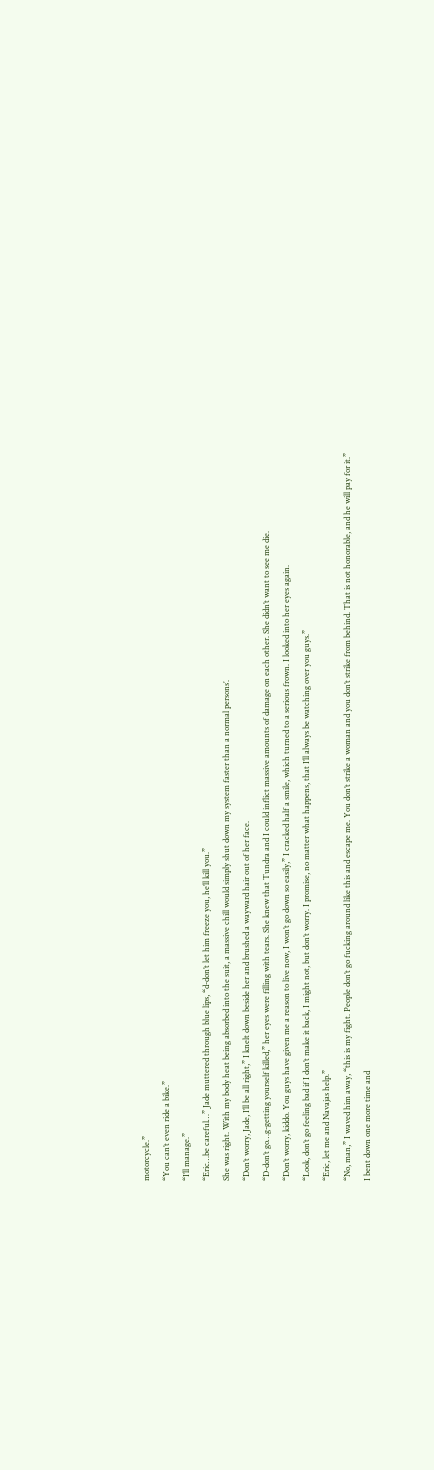motorcycle.”
“You can’t even ride a bike.”
“I’ll manage.”
“Eric…be careful…” Jade muttered through blue lips, “d-don’t let him freeze you, he’ll kill you.”
She was right. With my body heat being absorbed into the suit, a massive chill would simply shut down my system faster than a normal persons’.
“Don’t worry, Jade, I’ll be all right,” I knelt down beside her and brushed a wayward hair out of her face.
“D-don’t go…g-getting yourself killed,” her eyes were filling with tears. She knew that Tundra and I could inflict massive amounts of damage on each other. She didn’t want to see me die.
“Don’t worry, kiddo. You guys have given me a reason to live now, I won’t go down so easily,” I cracked half a smile, which turned to a serious frown. I looked into her eyes again.
“Look, don’t go feeling bad if I don’t make it back, I might not, but don’t worry. I promise, no matter what happens, that I’ll always be watching over you guys.”
“Eric, let me and Navajas help.”
“No, man,” I waved him away, “this is my fight. People don’t go fucking around like this and escape me. You don’t strike a woman and you don’t strike from behind. That is not honorable, and he will pay for it.”
I bent down one more time and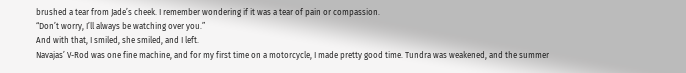brushed a tear from Jade’s cheek. I remember wondering if it was a tear of pain or compassion.
“Don’t worry, I’ll always be watching over you.”
And with that, I smiled, she smiled, and I left.
Navajas’ V-Rod was one fine machine, and for my first time on a motorcycle, I made pretty good time. Tundra was weakened, and the summer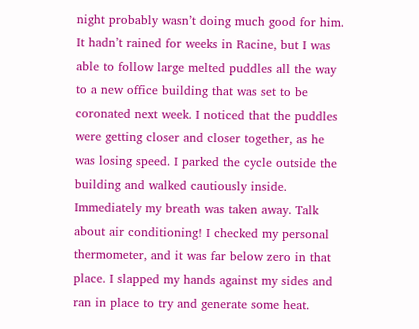night probably wasn’t doing much good for him. It hadn’t rained for weeks in Racine, but I was able to follow large melted puddles all the way to a new office building that was set to be coronated next week. I noticed that the puddles were getting closer and closer together, as he was losing speed. I parked the cycle outside the building and walked cautiously inside. Immediately my breath was taken away. Talk about air conditioning! I checked my personal thermometer, and it was far below zero in that place. I slapped my hands against my sides and ran in place to try and generate some heat.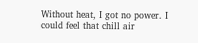Without heat, I got no power. I could feel that chill air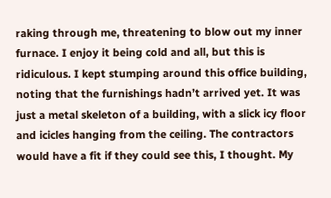raking through me, threatening to blow out my inner furnace. I enjoy it being cold and all, but this is ridiculous. I kept stumping around this office building, noting that the furnishings hadn’t arrived yet. It was just a metal skeleton of a building, with a slick icy floor and icicles hanging from the ceiling. The contractors would have a fit if they could see this, I thought. My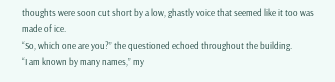thoughts were soon cut short by a low, ghastly voice that seemed like it too was made of ice.
“So, which one are you?” the questioned echoed throughout the building.
“I am known by many names,” my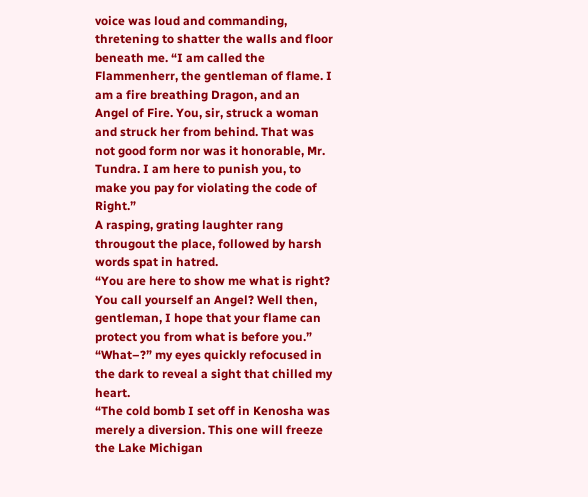voice was loud and commanding, thretening to shatter the walls and floor beneath me. “I am called the Flammenherr, the gentleman of flame. I am a fire breathing Dragon, and an Angel of Fire. You, sir, struck a woman and struck her from behind. That was not good form nor was it honorable, Mr. Tundra. I am here to punish you, to make you pay for violating the code of Right.”
A rasping, grating laughter rang througout the place, followed by harsh words spat in hatred.
“You are here to show me what is right? You call yourself an Angel? Well then, gentleman, I hope that your flame can protect you from what is before you.”
“What–?” my eyes quickly refocused in the dark to reveal a sight that chilled my heart.
“The cold bomb I set off in Kenosha was merely a diversion. This one will freeze the Lake Michigan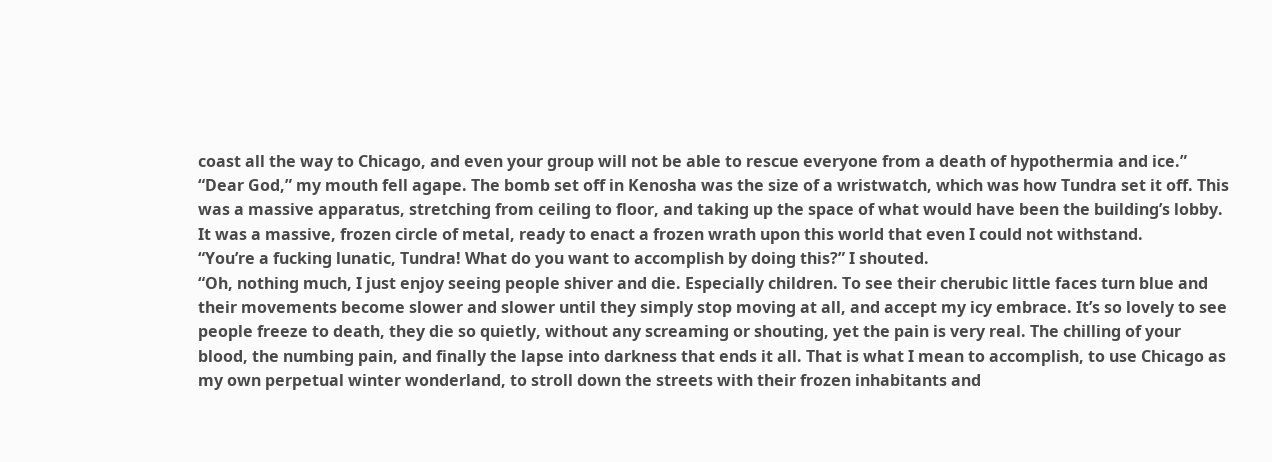coast all the way to Chicago, and even your group will not be able to rescue everyone from a death of hypothermia and ice.”
“Dear God,” my mouth fell agape. The bomb set off in Kenosha was the size of a wristwatch, which was how Tundra set it off. This was a massive apparatus, stretching from ceiling to floor, and taking up the space of what would have been the building’s lobby. It was a massive, frozen circle of metal, ready to enact a frozen wrath upon this world that even I could not withstand.
“You’re a fucking lunatic, Tundra! What do you want to accomplish by doing this?” I shouted.
“Oh, nothing much, I just enjoy seeing people shiver and die. Especially children. To see their cherubic little faces turn blue and their movements become slower and slower until they simply stop moving at all, and accept my icy embrace. It’s so lovely to see people freeze to death, they die so quietly, without any screaming or shouting, yet the pain is very real. The chilling of your blood, the numbing pain, and finally the lapse into darkness that ends it all. That is what I mean to accomplish, to use Chicago as my own perpetual winter wonderland, to stroll down the streets with their frozen inhabitants and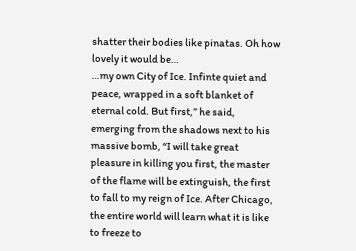shatter their bodies like pinatas. Oh how lovely it would be…
…my own City of Ice. Infinte quiet and peace, wrapped in a soft blanket of eternal cold. But first,” he said, emerging from the shadows next to his massive bomb, “I will take great pleasure in killing you first, the master of the flame will be extinguish, the first to fall to my reign of Ice. After Chicago, the entire world will learn what it is like to freeze to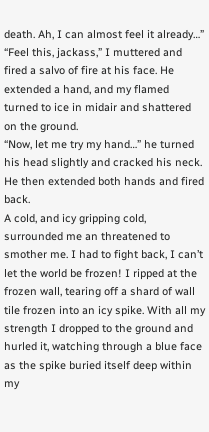death. Ah, I can almost feel it already…”
“Feel this, jackass,” I muttered and fired a salvo of fire at his face. He extended a hand, and my flamed turned to ice in midair and shattered on the ground.
“Now, let me try my hand…” he turned his head slightly and cracked his neck. He then extended both hands and fired back.
A cold, and icy gripping cold, surrounded me an threatened to smother me. I had to fight back, I can’t let the world be frozen! I ripped at the frozen wall, tearing off a shard of wall tile frozen into an icy spike. With all my strength I dropped to the ground and hurled it, watching through a blue face as the spike buried itself deep within my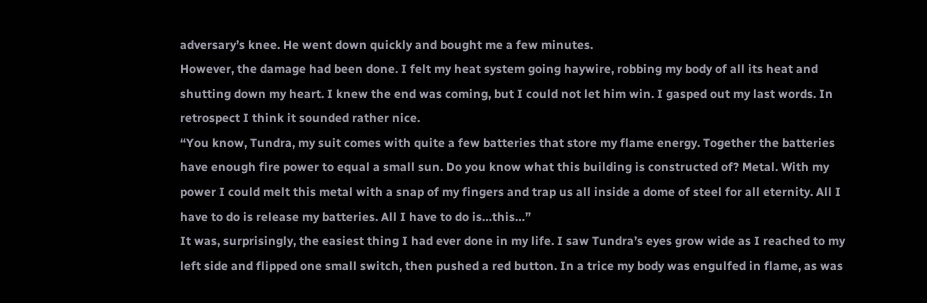adversary’s knee. He went down quickly and bought me a few minutes.
However, the damage had been done. I felt my heat system going haywire, robbing my body of all its heat and shutting down my heart. I knew the end was coming, but I could not let him win. I gasped out my last words. In retrospect I think it sounded rather nice.
“You know, Tundra, my suit comes with quite a few batteries that store my flame energy. Together the batteries have enough fire power to equal a small sun. Do you know what this building is constructed of? Metal. With my power I could melt this metal with a snap of my fingers and trap us all inside a dome of steel for all eternity. All I have to do is release my batteries. All I have to do is…this…”
It was, surprisingly, the easiest thing I had ever done in my life. I saw Tundra’s eyes grow wide as I reached to my left side and flipped one small switch, then pushed a red button. In a trice my body was engulfed in flame, as was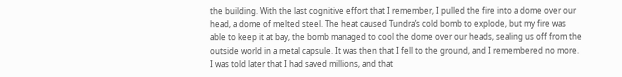the building. With the last cognitive effort that I remember, I pulled the fire into a dome over our head, a dome of melted steel. The heat caused Tundra’s cold bomb to explode, but my fire was able to keep it at bay, the bomb managed to cool the dome over our heads, sealing us off from the outside world in a metal capsule. It was then that I fell to the ground, and I remembered no more.
I was told later that I had saved millions, and that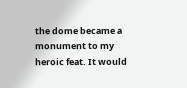the dome became a monument to my heroic feat. It would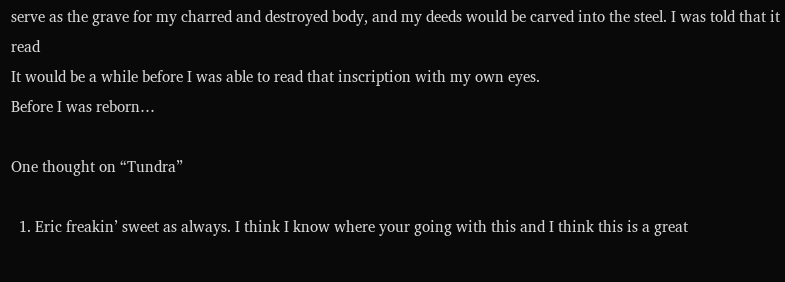serve as the grave for my charred and destroyed body, and my deeds would be carved into the steel. I was told that it read
It would be a while before I was able to read that inscription with my own eyes.
Before I was reborn…

One thought on “Tundra”

  1. Eric freakin’ sweet as always. I think I know where your going with this and I think this is a great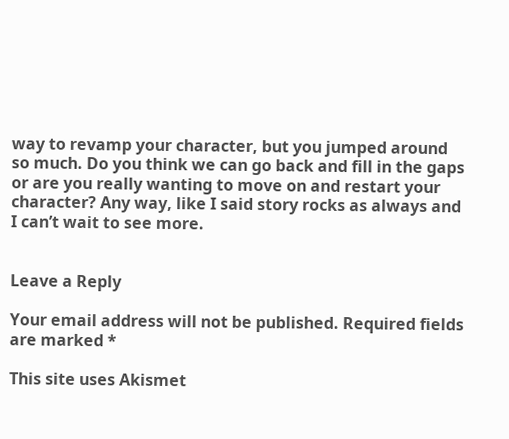way to revamp your character, but you jumped around so much. Do you think we can go back and fill in the gaps or are you really wanting to move on and restart your character? Any way, like I said story rocks as always and I can’t wait to see more.


Leave a Reply

Your email address will not be published. Required fields are marked *

This site uses Akismet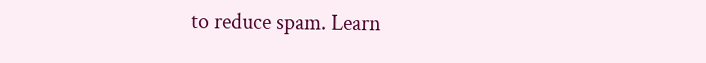to reduce spam. Learn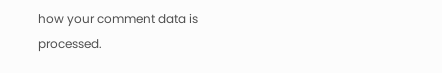how your comment data is processed.